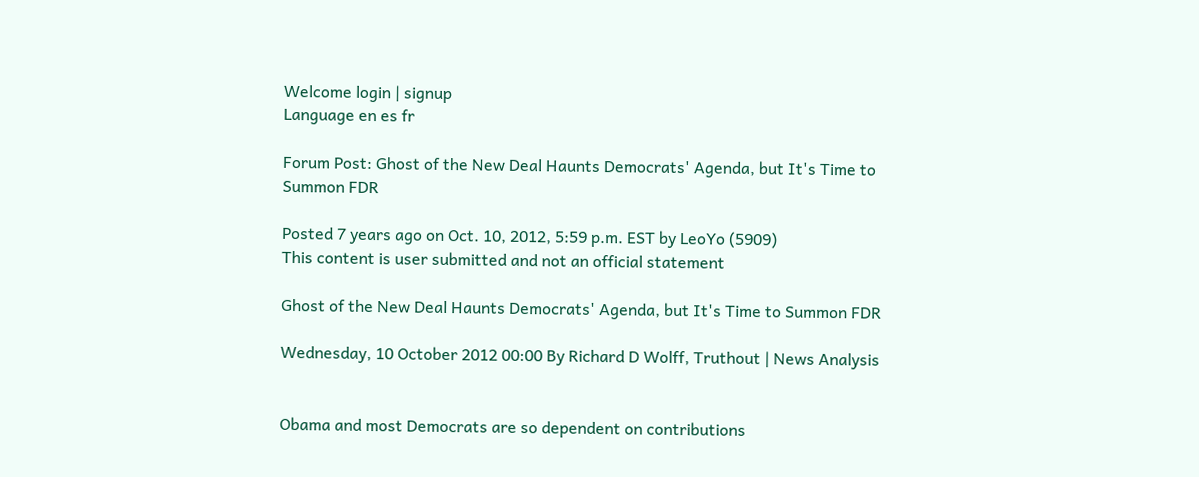Welcome login | signup
Language en es fr

Forum Post: Ghost of the New Deal Haunts Democrats' Agenda, but It's Time to Summon FDR

Posted 7 years ago on Oct. 10, 2012, 5:59 p.m. EST by LeoYo (5909)
This content is user submitted and not an official statement

Ghost of the New Deal Haunts Democrats' Agenda, but It's Time to Summon FDR

Wednesday, 10 October 2012 00:00 By Richard D Wolff, Truthout | News Analysis


Obama and most Democrats are so dependent on contributions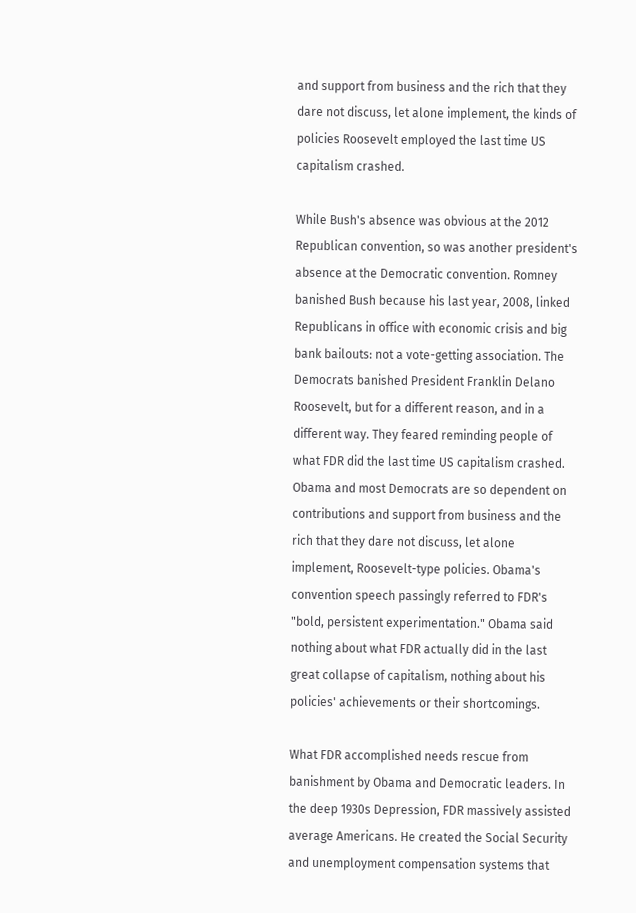and support from business and the rich that they dare not discuss, let alone implement, the kinds of policies Roosevelt employed the last time US capitalism crashed.

While Bush's absence was obvious at the 2012 Republican convention, so was another president's absence at the Democratic convention. Romney banished Bush because his last year, 2008, linked Republicans in office with economic crisis and big bank bailouts: not a vote-getting association. The Democrats banished President Franklin Delano Roosevelt, but for a different reason, and in a different way. They feared reminding people of what FDR did the last time US capitalism crashed. Obama and most Democrats are so dependent on contributions and support from business and the rich that they dare not discuss, let alone implement, Roosevelt-type policies. Obama's convention speech passingly referred to FDR's "bold, persistent experimentation." Obama said nothing about what FDR actually did in the last great collapse of capitalism, nothing about his policies' achievements or their shortcomings.

What FDR accomplished needs rescue from banishment by Obama and Democratic leaders. In the deep 1930s Depression, FDR massively assisted average Americans. He created the Social Security and unemployment compensation systems that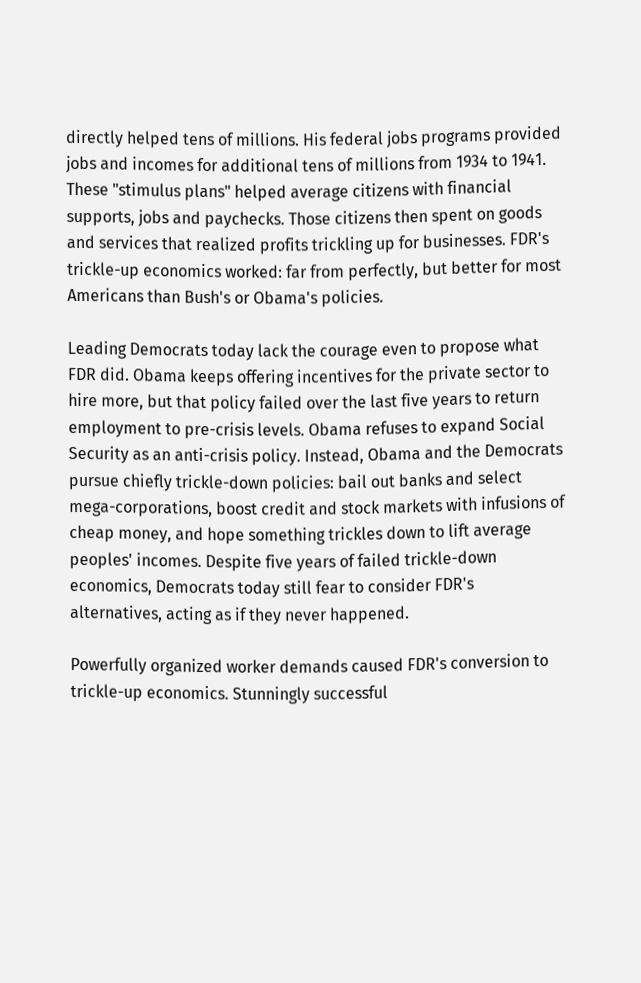directly helped tens of millions. His federal jobs programs provided jobs and incomes for additional tens of millions from 1934 to 1941. These "stimulus plans" helped average citizens with financial supports, jobs and paychecks. Those citizens then spent on goods and services that realized profits trickling up for businesses. FDR's trickle-up economics worked: far from perfectly, but better for most Americans than Bush's or Obama's policies.

Leading Democrats today lack the courage even to propose what FDR did. Obama keeps offering incentives for the private sector to hire more, but that policy failed over the last five years to return employment to pre-crisis levels. Obama refuses to expand Social Security as an anti-crisis policy. Instead, Obama and the Democrats pursue chiefly trickle-down policies: bail out banks and select mega-corporations, boost credit and stock markets with infusions of cheap money, and hope something trickles down to lift average peoples' incomes. Despite five years of failed trickle-down economics, Democrats today still fear to consider FDR's alternatives, acting as if they never happened.

Powerfully organized worker demands caused FDR's conversion to trickle-up economics. Stunningly successful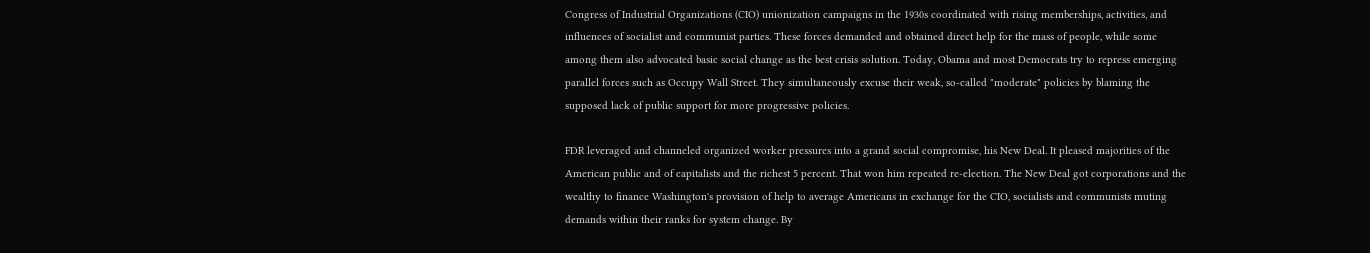Congress of Industrial Organizations (CIO) unionization campaigns in the 1930s coordinated with rising memberships, activities, and influences of socialist and communist parties. These forces demanded and obtained direct help for the mass of people, while some among them also advocated basic social change as the best crisis solution. Today, Obama and most Democrats try to repress emerging parallel forces such as Occupy Wall Street. They simultaneously excuse their weak, so-called "moderate" policies by blaming the supposed lack of public support for more progressive policies.

FDR leveraged and channeled organized worker pressures into a grand social compromise, his New Deal. It pleased majorities of the American public and of capitalists and the richest 5 percent. That won him repeated re-election. The New Deal got corporations and the wealthy to finance Washington's provision of help to average Americans in exchange for the CIO, socialists and communists muting demands within their ranks for system change. By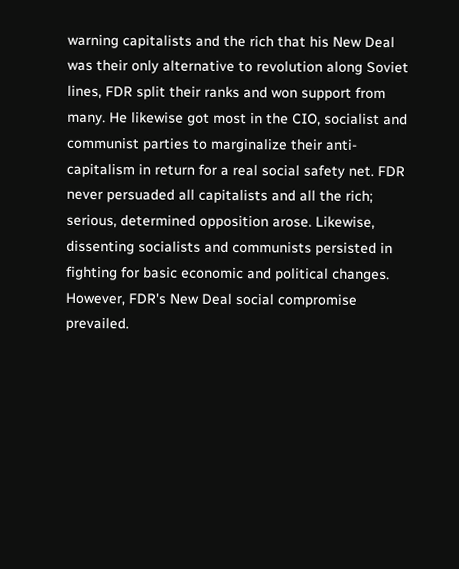warning capitalists and the rich that his New Deal was their only alternative to revolution along Soviet lines, FDR split their ranks and won support from many. He likewise got most in the CIO, socialist and communist parties to marginalize their anti-capitalism in return for a real social safety net. FDR never persuaded all capitalists and all the rich; serious, determined opposition arose. Likewise, dissenting socialists and communists persisted in fighting for basic economic and political changes. However, FDR's New Deal social compromise prevailed.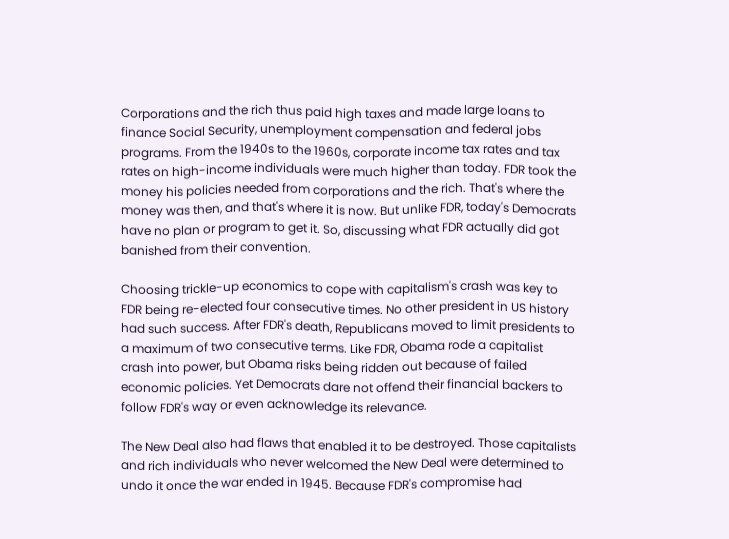Corporations and the rich thus paid high taxes and made large loans to finance Social Security, unemployment compensation and federal jobs programs. From the 1940s to the 1960s, corporate income tax rates and tax rates on high-income individuals were much higher than today. FDR took the money his policies needed from corporations and the rich. That's where the money was then, and that's where it is now. But unlike FDR, today's Democrats have no plan or program to get it. So, discussing what FDR actually did got banished from their convention.

Choosing trickle-up economics to cope with capitalism's crash was key to FDR being re-elected four consecutive times. No other president in US history had such success. After FDR's death, Republicans moved to limit presidents to a maximum of two consecutive terms. Like FDR, Obama rode a capitalist crash into power, but Obama risks being ridden out because of failed economic policies. Yet Democrats dare not offend their financial backers to follow FDR's way or even acknowledge its relevance.

The New Deal also had flaws that enabled it to be destroyed. Those capitalists and rich individuals who never welcomed the New Deal were determined to undo it once the war ended in 1945. Because FDR's compromise had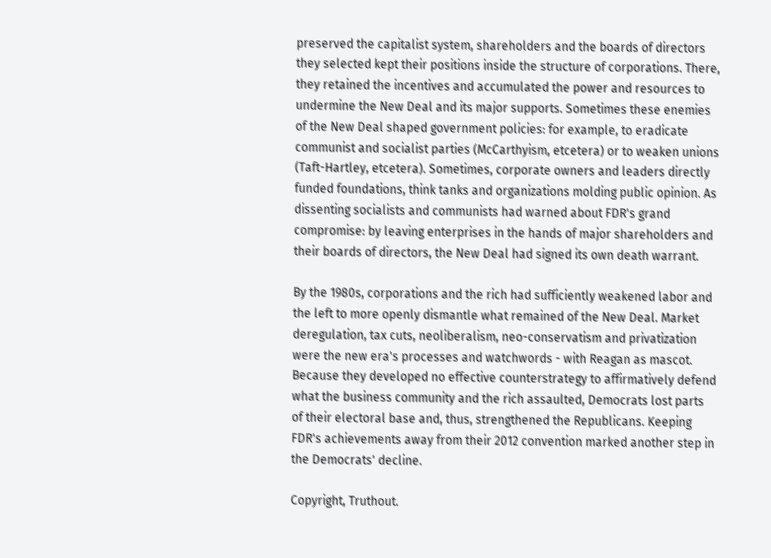preserved the capitalist system, shareholders and the boards of directors they selected kept their positions inside the structure of corporations. There, they retained the incentives and accumulated the power and resources to undermine the New Deal and its major supports. Sometimes these enemies of the New Deal shaped government policies: for example, to eradicate communist and socialist parties (McCarthyism, etcetera) or to weaken unions (Taft-Hartley, etcetera). Sometimes, corporate owners and leaders directly funded foundations, think tanks and organizations molding public opinion. As dissenting socialists and communists had warned about FDR's grand compromise: by leaving enterprises in the hands of major shareholders and their boards of directors, the New Deal had signed its own death warrant.

By the 1980s, corporations and the rich had sufficiently weakened labor and the left to more openly dismantle what remained of the New Deal. Market deregulation, tax cuts, neoliberalism, neo-conservatism and privatization were the new era's processes and watchwords - with Reagan as mascot. Because they developed no effective counterstrategy to affirmatively defend what the business community and the rich assaulted, Democrats lost parts of their electoral base and, thus, strengthened the Republicans. Keeping FDR's achievements away from their 2012 convention marked another step in the Democrats' decline.

Copyright, Truthout.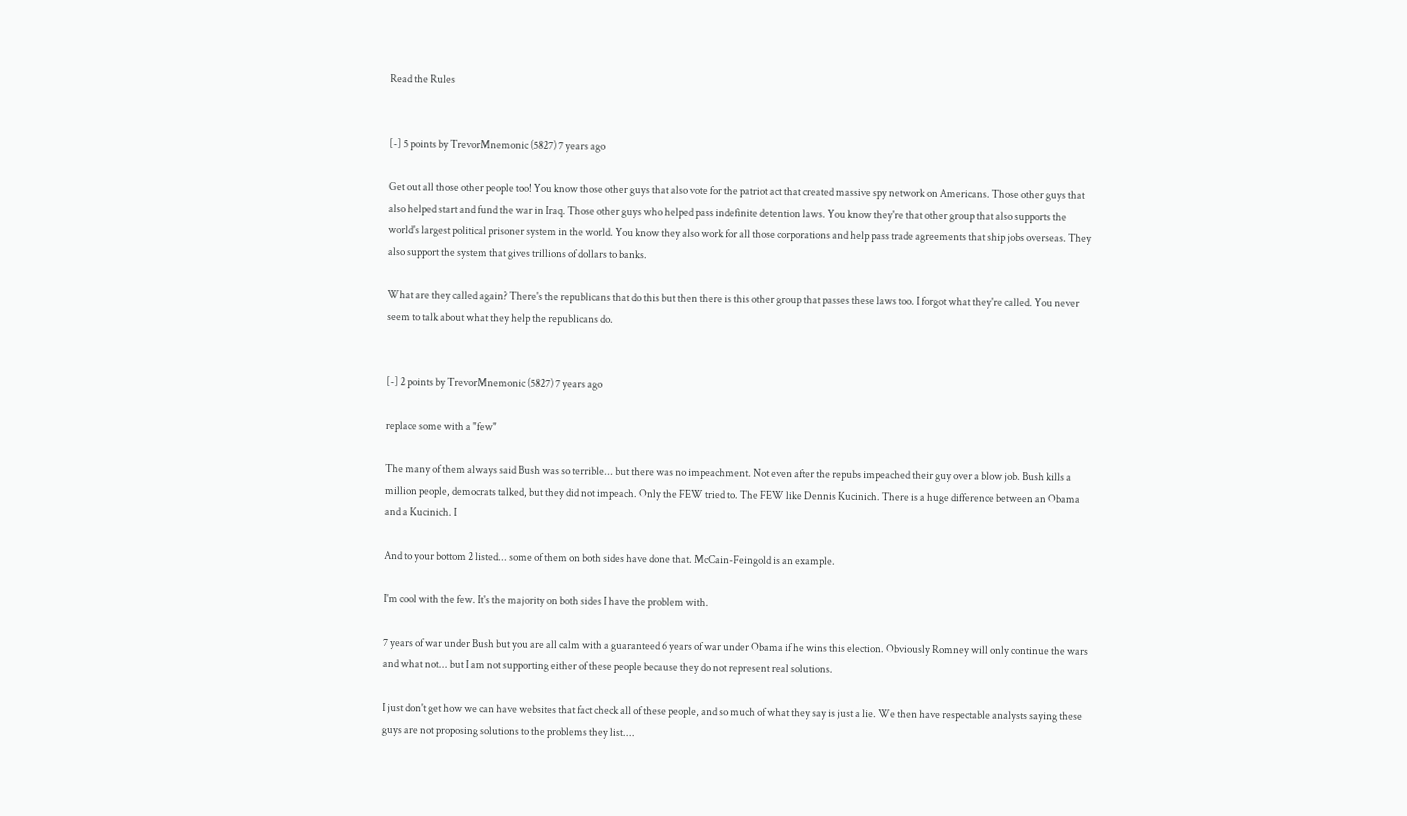Read the Rules


[-] 5 points by TrevorMnemonic (5827) 7 years ago

Get out all those other people too! You know those other guys that also vote for the patriot act that created massive spy network on Americans. Those other guys that also helped start and fund the war in Iraq. Those other guys who helped pass indefinite detention laws. You know they're that other group that also supports the world's largest political prisoner system in the world. You know they also work for all those corporations and help pass trade agreements that ship jobs overseas. They also support the system that gives trillions of dollars to banks.

What are they called again? There's the republicans that do this but then there is this other group that passes these laws too. I forgot what they're called. You never seem to talk about what they help the republicans do.


[-] 2 points by TrevorMnemonic (5827) 7 years ago

replace some with a "few"

The many of them always said Bush was so terrible... but there was no impeachment. Not even after the repubs impeached their guy over a blow job. Bush kills a million people, democrats talked, but they did not impeach. Only the FEW tried to. The FEW like Dennis Kucinich. There is a huge difference between an Obama and a Kucinich. I

And to your bottom 2 listed... some of them on both sides have done that. McCain-Feingold is an example.

I'm cool with the few. It's the majority on both sides I have the problem with.

7 years of war under Bush but you are all calm with a guaranteed 6 years of war under Obama if he wins this election. Obviously Romney will only continue the wars and what not... but I am not supporting either of these people because they do not represent real solutions.

I just don't get how we can have websites that fact check all of these people, and so much of what they say is just a lie. We then have respectable analysts saying these guys are not proposing solutions to the problems they list....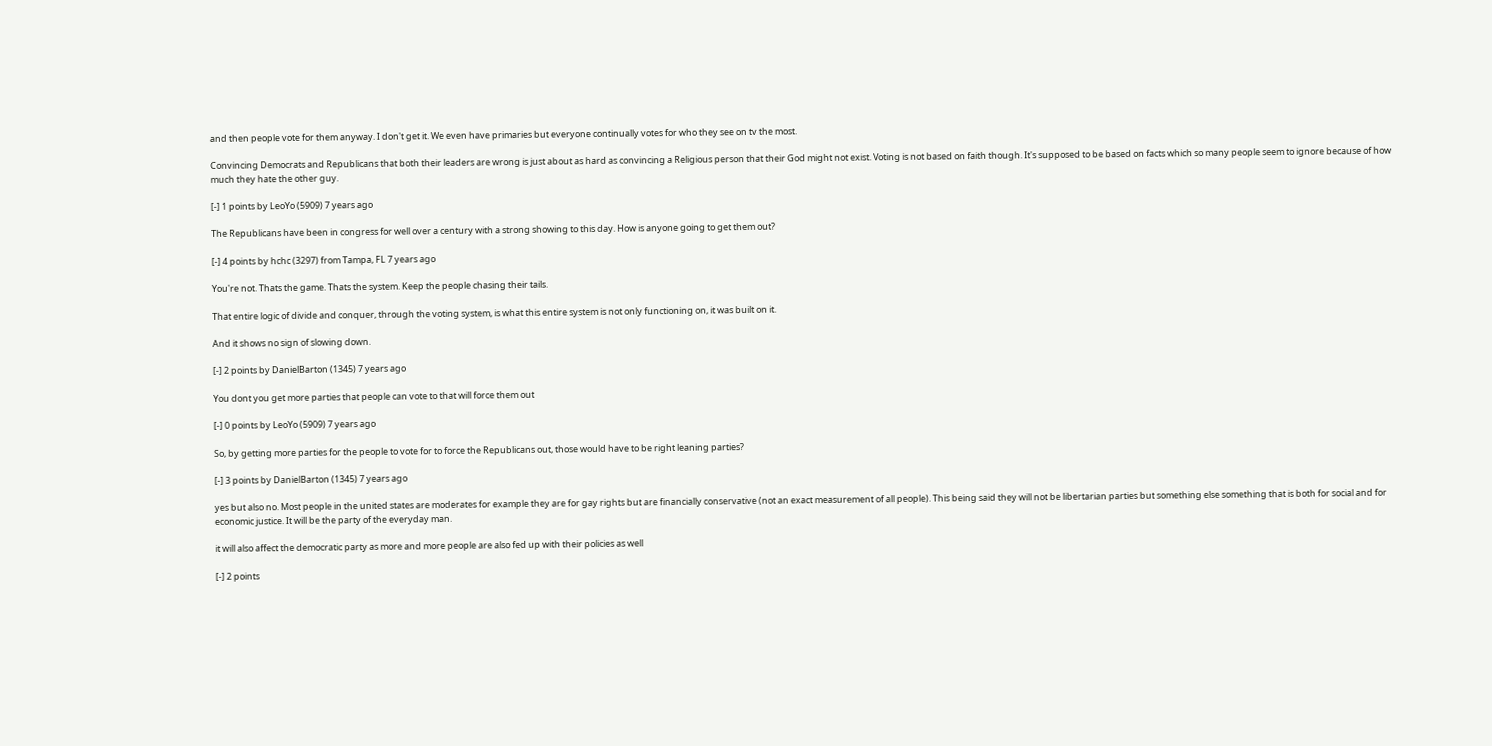and then people vote for them anyway. I don't get it. We even have primaries but everyone continually votes for who they see on tv the most.

Convincing Democrats and Republicans that both their leaders are wrong is just about as hard as convincing a Religious person that their God might not exist. Voting is not based on faith though. It's supposed to be based on facts which so many people seem to ignore because of how much they hate the other guy.

[-] 1 points by LeoYo (5909) 7 years ago

The Republicans have been in congress for well over a century with a strong showing to this day. How is anyone going to get them out?

[-] 4 points by hchc (3297) from Tampa, FL 7 years ago

You're not. Thats the game. Thats the system. Keep the people chasing their tails.

That entire logic of divide and conquer, through the voting system, is what this entire system is not only functioning on, it was built on it.

And it shows no sign of slowing down.

[-] 2 points by DanielBarton (1345) 7 years ago

You dont you get more parties that people can vote to that will force them out

[-] 0 points by LeoYo (5909) 7 years ago

So, by getting more parties for the people to vote for to force the Republicans out, those would have to be right leaning parties?

[-] 3 points by DanielBarton (1345) 7 years ago

yes but also no. Most people in the united states are moderates for example they are for gay rights but are financially conservative (not an exact measurement of all people). This being said they will not be libertarian parties but something else something that is both for social and for economic justice. It will be the party of the everyday man.

it will also affect the democratic party as more and more people are also fed up with their policies as well

[-] 2 points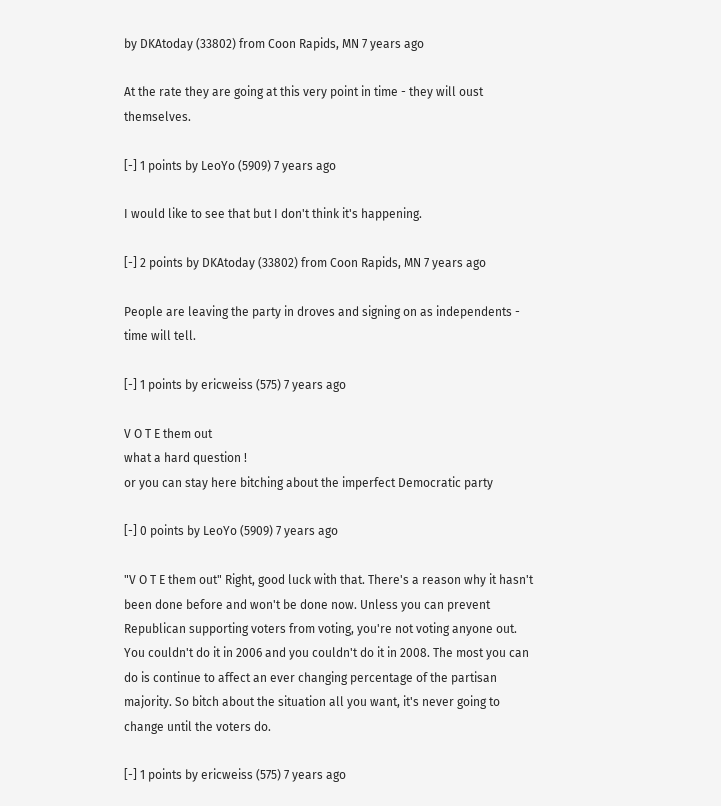by DKAtoday (33802) from Coon Rapids, MN 7 years ago

At the rate they are going at this very point in time - they will oust themselves.

[-] 1 points by LeoYo (5909) 7 years ago

I would like to see that but I don't think it's happening.

[-] 2 points by DKAtoday (33802) from Coon Rapids, MN 7 years ago

People are leaving the party in droves and signing on as independents - time will tell.

[-] 1 points by ericweiss (575) 7 years ago

V O T E them out
what a hard question !
or you can stay here bitching about the imperfect Democratic party

[-] 0 points by LeoYo (5909) 7 years ago

"V O T E them out" Right, good luck with that. There's a reason why it hasn't been done before and won't be done now. Unless you can prevent Republican supporting voters from voting, you're not voting anyone out. You couldn't do it in 2006 and you couldn't do it in 2008. The most you can do is continue to affect an ever changing percentage of the partisan majority. So bitch about the situation all you want, it's never going to change until the voters do.

[-] 1 points by ericweiss (575) 7 years ago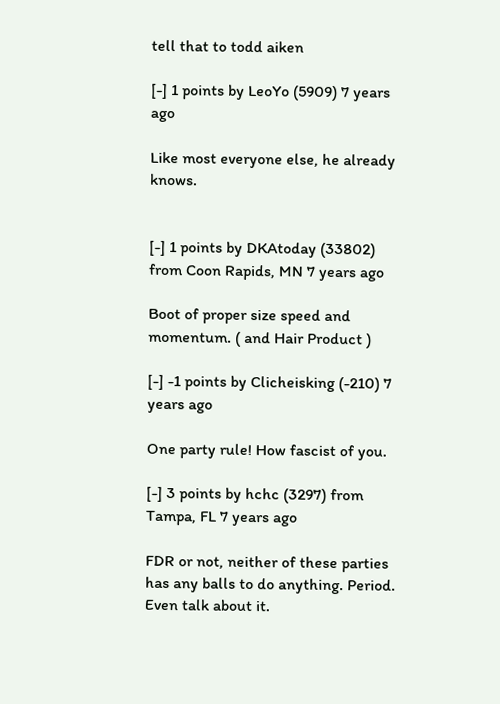tell that to todd aiken

[-] 1 points by LeoYo (5909) 7 years ago

Like most everyone else, he already knows.


[-] 1 points by DKAtoday (33802) from Coon Rapids, MN 7 years ago

Boot of proper size speed and momentum. ( and Hair Product )

[-] -1 points by Clicheisking (-210) 7 years ago

One party rule! How fascist of you.

[-] 3 points by hchc (3297) from Tampa, FL 7 years ago

FDR or not, neither of these parties has any balls to do anything. Period. Even talk about it.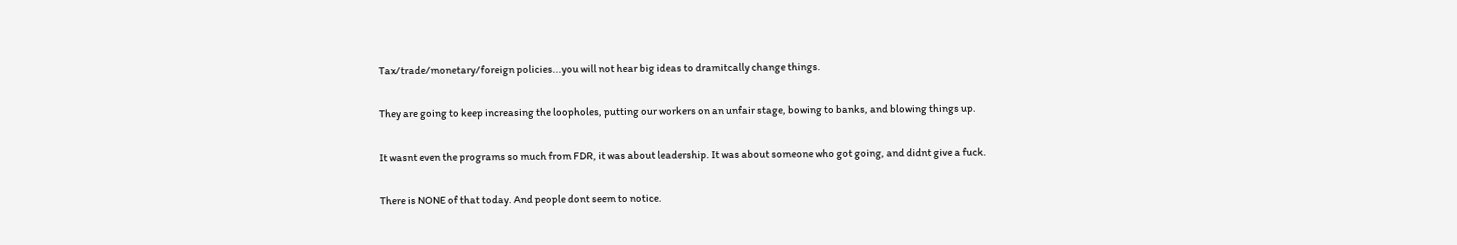Tax/trade/monetary/foreign policies...you will not hear big ideas to dramitcally change things.

They are going to keep increasing the loopholes, putting our workers on an unfair stage, bowing to banks, and blowing things up.

It wasnt even the programs so much from FDR, it was about leadership. It was about someone who got going, and didnt give a fuck.

There is NONE of that today. And people dont seem to notice.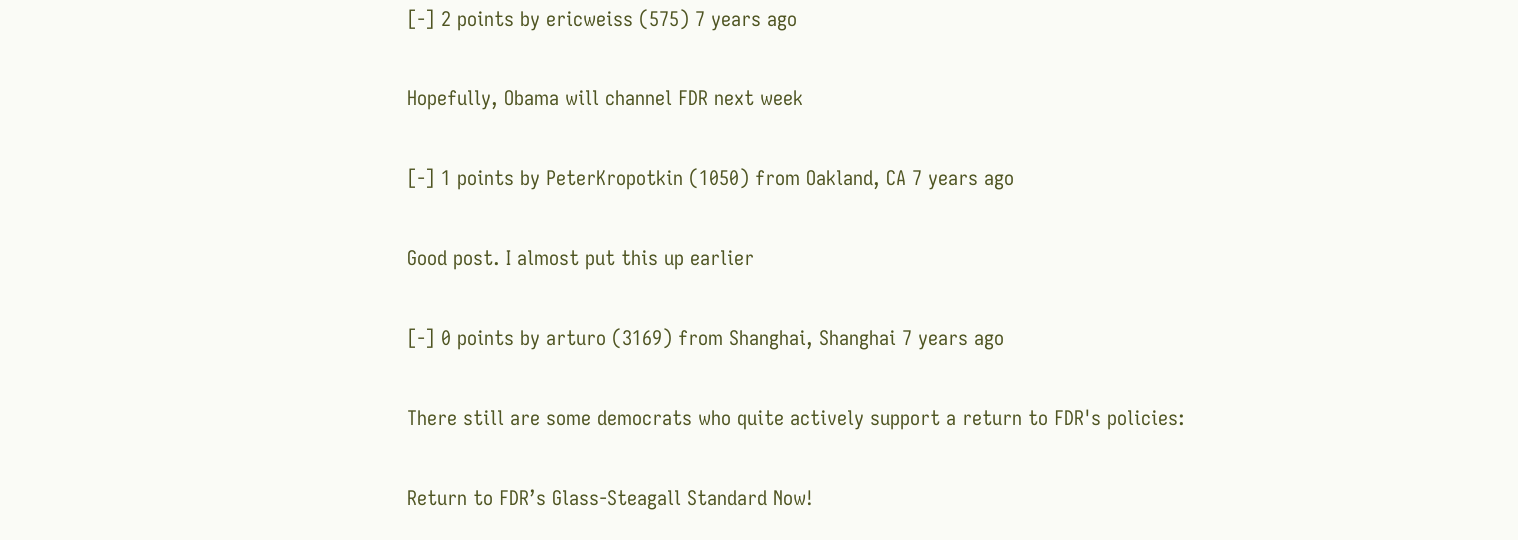[-] 2 points by ericweiss (575) 7 years ago

Hopefully, Obama will channel FDR next week

[-] 1 points by PeterKropotkin (1050) from Oakland, CA 7 years ago

Good post. I almost put this up earlier

[-] 0 points by arturo (3169) from Shanghai, Shanghai 7 years ago

There still are some democrats who quite actively support a return to FDR's policies:

Return to FDR’s Glass-Steagall Standard Now!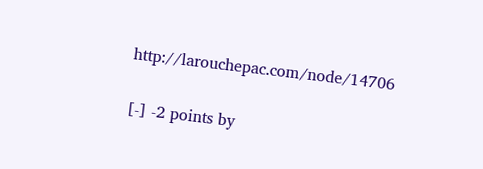http://larouchepac.com/node/14706

[-] -2 points by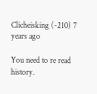Clicheisking (-210) 7 years ago

You need to re read history.